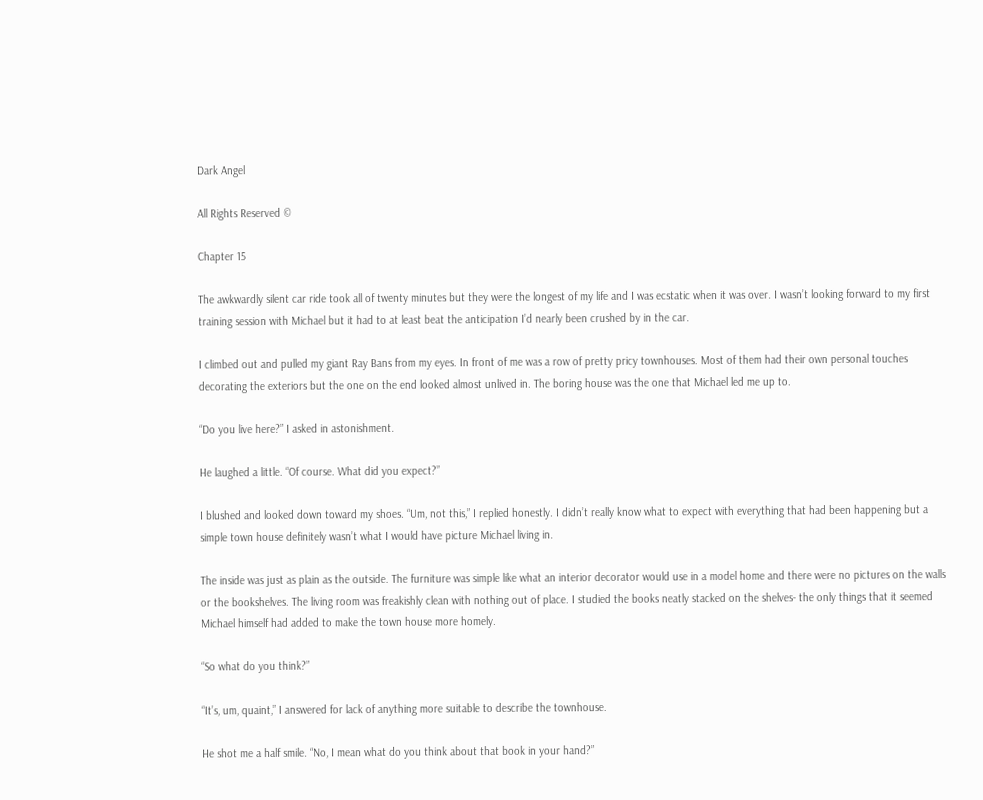Dark Angel

All Rights Reserved ©

Chapter 15

The awkwardly silent car ride took all of twenty minutes but they were the longest of my life and I was ecstatic when it was over. I wasn’t looking forward to my first training session with Michael but it had to at least beat the anticipation I’d nearly been crushed by in the car.

I climbed out and pulled my giant Ray Bans from my eyes. In front of me was a row of pretty pricy townhouses. Most of them had their own personal touches decorating the exteriors but the one on the end looked almost unlived in. The boring house was the one that Michael led me up to.

“Do you live here?” I asked in astonishment.

He laughed a little. “Of course. What did you expect?”

I blushed and looked down toward my shoes. “Um, not this,” I replied honestly. I didn’t really know what to expect with everything that had been happening but a simple town house definitely wasn’t what I would have picture Michael living in.

The inside was just as plain as the outside. The furniture was simple like what an interior decorator would use in a model home and there were no pictures on the walls or the bookshelves. The living room was freakishly clean with nothing out of place. I studied the books neatly stacked on the shelves- the only things that it seemed Michael himself had added to make the town house more homely.

“So what do you think?”

“It’s, um, quaint,” I answered for lack of anything more suitable to describe the townhouse.

He shot me a half smile. “No, I mean what do you think about that book in your hand?”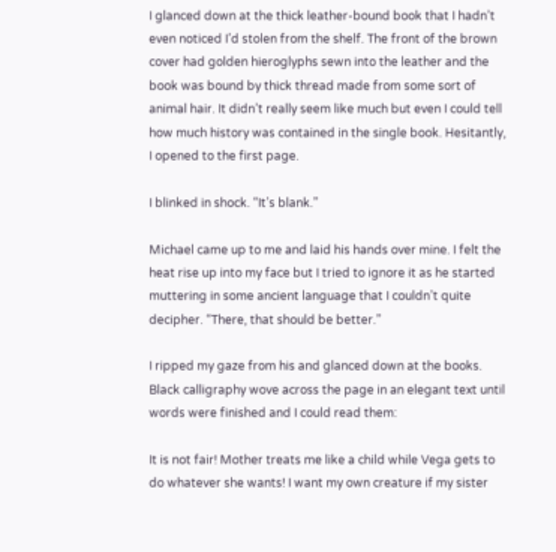I glanced down at the thick leather-bound book that I hadn’t even noticed I’d stolen from the shelf. The front of the brown cover had golden hieroglyphs sewn into the leather and the book was bound by thick thread made from some sort of animal hair. It didn’t really seem like much but even I could tell how much history was contained in the single book. Hesitantly, I opened to the first page.

I blinked in shock. “It’s blank.”

Michael came up to me and laid his hands over mine. I felt the heat rise up into my face but I tried to ignore it as he started muttering in some ancient language that I couldn’t quite decipher. “There, that should be better.”

I ripped my gaze from his and glanced down at the books. Black calligraphy wove across the page in an elegant text until words were finished and I could read them:

It is not fair! Mother treats me like a child while Vega gets to do whatever she wants! I want my own creature if my sister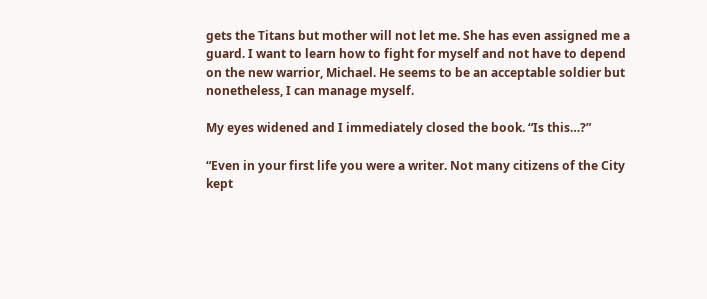gets the Titans but mother will not let me. She has even assigned me a guard. I want to learn how to fight for myself and not have to depend on the new warrior, Michael. He seems to be an acceptable soldier but nonetheless, I can manage myself.

My eyes widened and I immediately closed the book. “Is this…?”

“Even in your first life you were a writer. Not many citizens of the City kept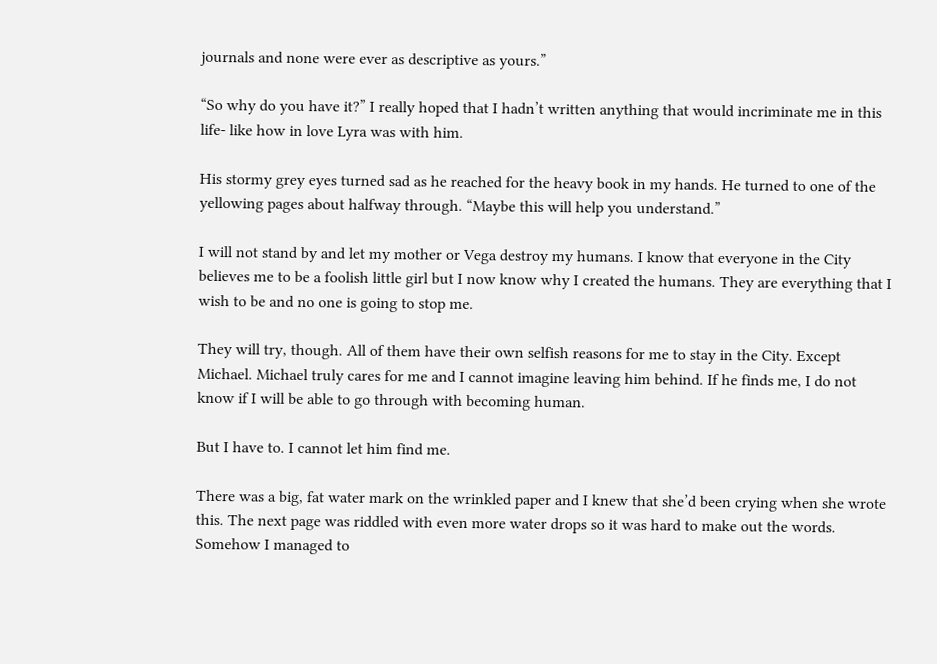journals and none were ever as descriptive as yours.”

“So why do you have it?” I really hoped that I hadn’t written anything that would incriminate me in this life- like how in love Lyra was with him.

His stormy grey eyes turned sad as he reached for the heavy book in my hands. He turned to one of the yellowing pages about halfway through. “Maybe this will help you understand.”

I will not stand by and let my mother or Vega destroy my humans. I know that everyone in the City believes me to be a foolish little girl but I now know why I created the humans. They are everything that I wish to be and no one is going to stop me.

They will try, though. All of them have their own selfish reasons for me to stay in the City. Except Michael. Michael truly cares for me and I cannot imagine leaving him behind. If he finds me, I do not know if I will be able to go through with becoming human.

But I have to. I cannot let him find me.

There was a big, fat water mark on the wrinkled paper and I knew that she’d been crying when she wrote this. The next page was riddled with even more water drops so it was hard to make out the words. Somehow I managed to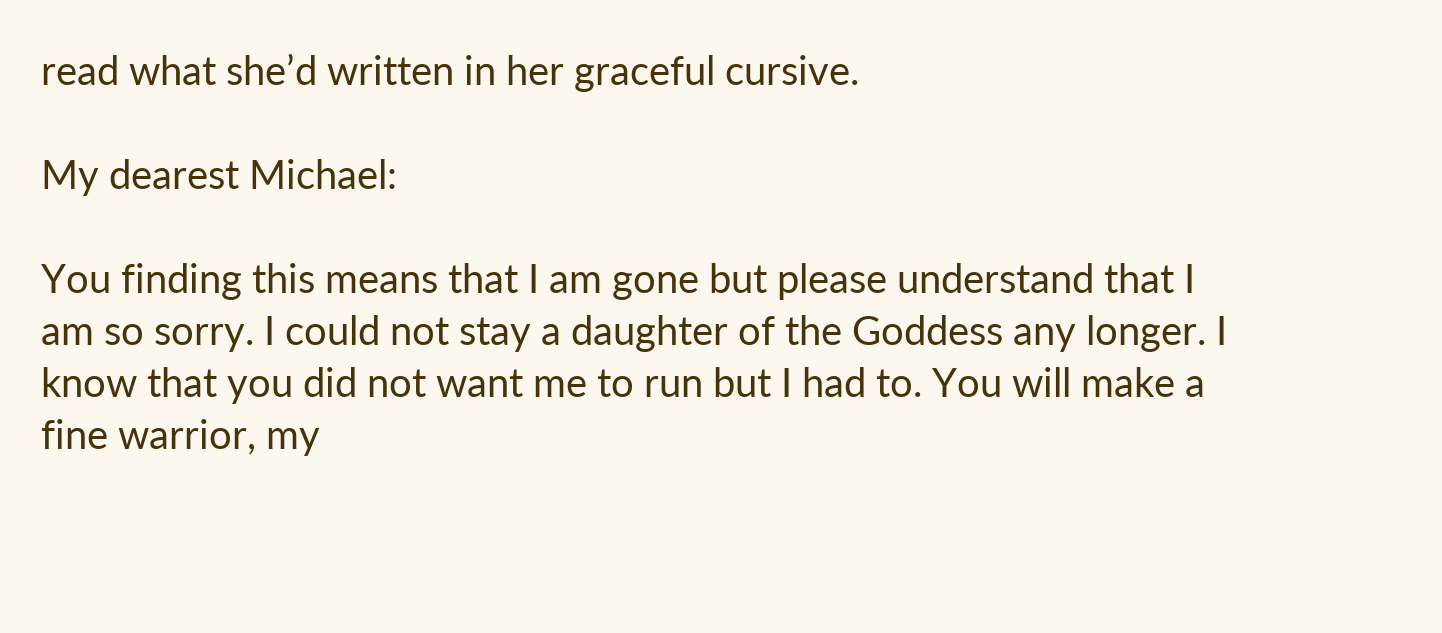read what she’d written in her graceful cursive.

My dearest Michael:

You finding this means that I am gone but please understand that I am so sorry. I could not stay a daughter of the Goddess any longer. I know that you did not want me to run but I had to. You will make a fine warrior, my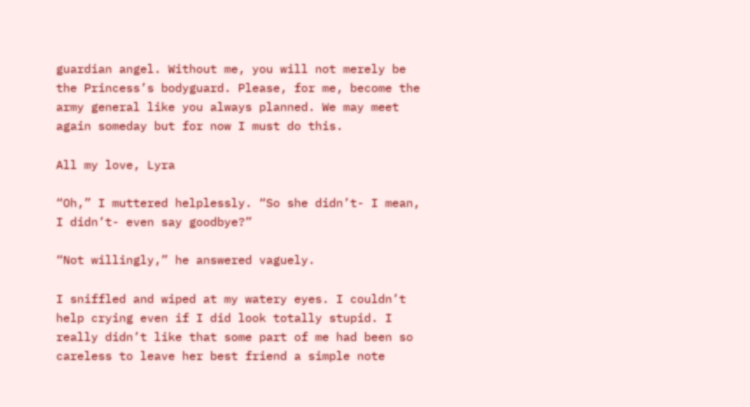guardian angel. Without me, you will not merely be the Princess’s bodyguard. Please, for me, become the army general like you always planned. We may meet again someday but for now I must do this.

All my love, Lyra

“Oh,” I muttered helplessly. “So she didn’t- I mean, I didn’t- even say goodbye?”

“Not willingly,” he answered vaguely.

I sniffled and wiped at my watery eyes. I couldn’t help crying even if I did look totally stupid. I really didn’t like that some part of me had been so careless to leave her best friend a simple note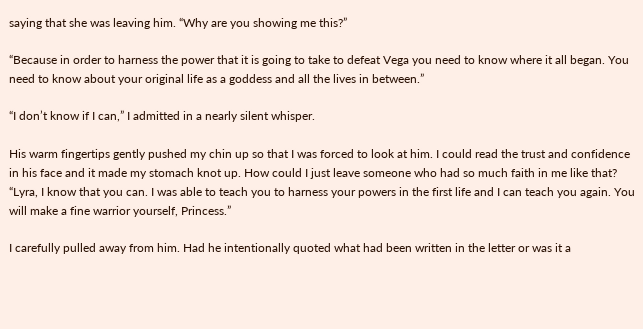saying that she was leaving him. “Why are you showing me this?”

“Because in order to harness the power that it is going to take to defeat Vega you need to know where it all began. You need to know about your original life as a goddess and all the lives in between.”

“I don’t know if I can,” I admitted in a nearly silent whisper.

His warm fingertips gently pushed my chin up so that I was forced to look at him. I could read the trust and confidence in his face and it made my stomach knot up. How could I just leave someone who had so much faith in me like that? “Lyra, I know that you can. I was able to teach you to harness your powers in the first life and I can teach you again. You will make a fine warrior yourself, Princess.”

I carefully pulled away from him. Had he intentionally quoted what had been written in the letter or was it a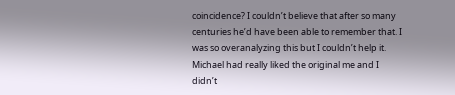coincidence? I couldn’t believe that after so many centuries he’d have been able to remember that. I was so overanalyzing this but I couldn’t help it. Michael had really liked the original me and I didn’t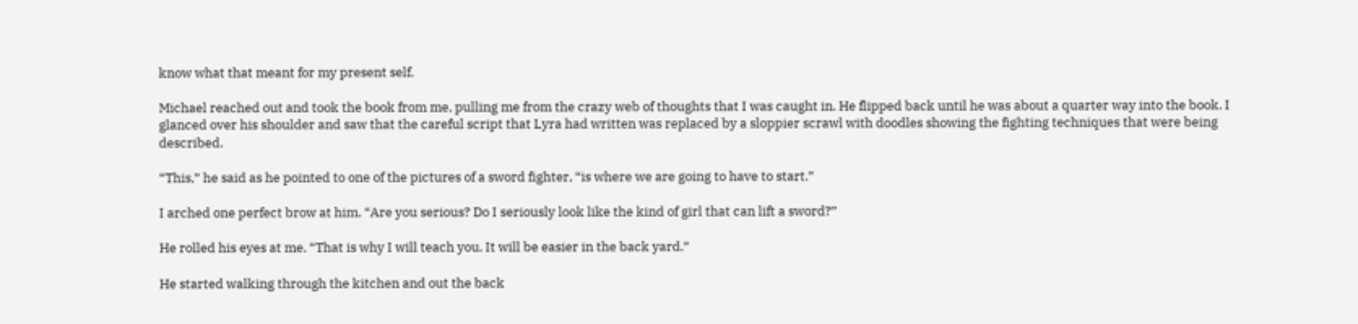know what that meant for my present self.

Michael reached out and took the book from me, pulling me from the crazy web of thoughts that I was caught in. He flipped back until he was about a quarter way into the book. I glanced over his shoulder and saw that the careful script that Lyra had written was replaced by a sloppier scrawl with doodles showing the fighting techniques that were being described.

“This,” he said as he pointed to one of the pictures of a sword fighter, “is where we are going to have to start.”

I arched one perfect brow at him. “Are you serious? Do I seriously look like the kind of girl that can lift a sword?”

He rolled his eyes at me. “That is why I will teach you. It will be easier in the back yard.”

He started walking through the kitchen and out the back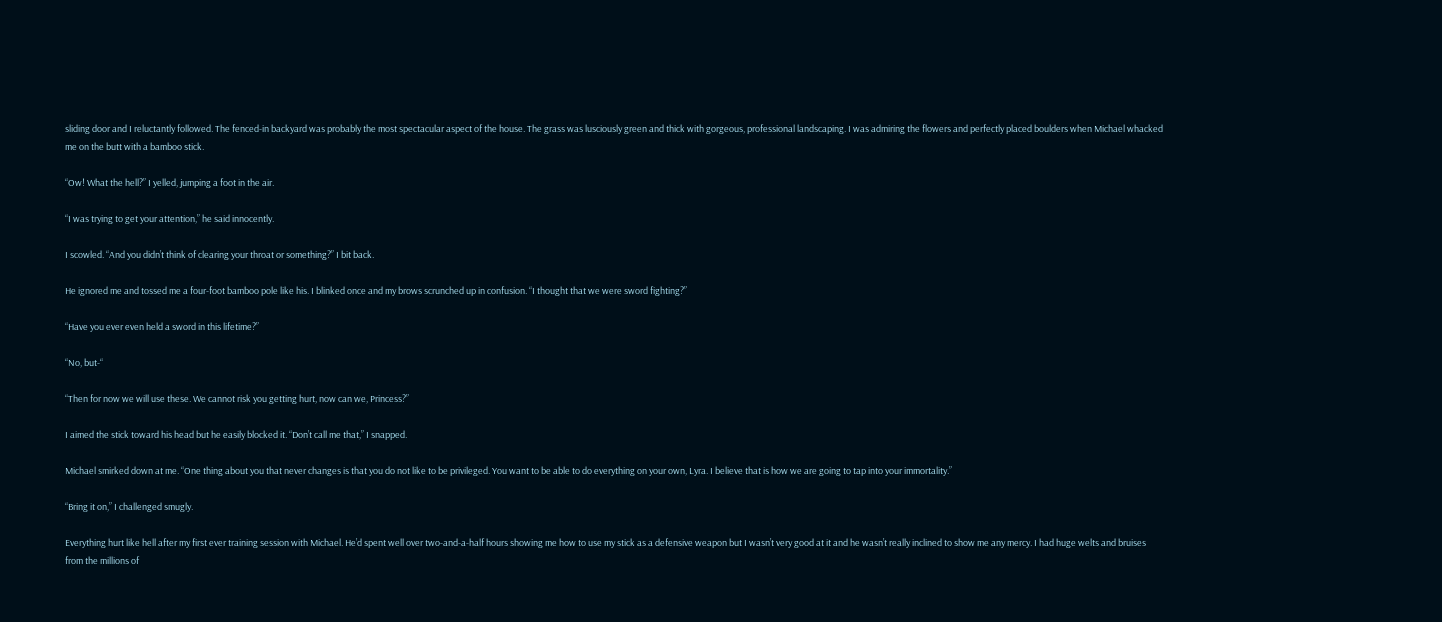sliding door and I reluctantly followed. The fenced-in backyard was probably the most spectacular aspect of the house. The grass was lusciously green and thick with gorgeous, professional landscaping. I was admiring the flowers and perfectly placed boulders when Michael whacked me on the butt with a bamboo stick.

“Ow! What the hell?” I yelled, jumping a foot in the air.

“I was trying to get your attention,” he said innocently.

I scowled. “And you didn’t think of clearing your throat or something?” I bit back.

He ignored me and tossed me a four-foot bamboo pole like his. I blinked once and my brows scrunched up in confusion. “I thought that we were sword fighting?”

“Have you ever even held a sword in this lifetime?”

“No, but-“

“Then for now we will use these. We cannot risk you getting hurt, now can we, Princess?”

I aimed the stick toward his head but he easily blocked it. “Don’t call me that,” I snapped.

Michael smirked down at me. “One thing about you that never changes is that you do not like to be privileged. You want to be able to do everything on your own, Lyra. I believe that is how we are going to tap into your immortality.”

“Bring it on,” I challenged smugly.

Everything hurt like hell after my first ever training session with Michael. He’d spent well over two-and-a-half hours showing me how to use my stick as a defensive weapon but I wasn’t very good at it and he wasn’t really inclined to show me any mercy. I had huge welts and bruises from the millions of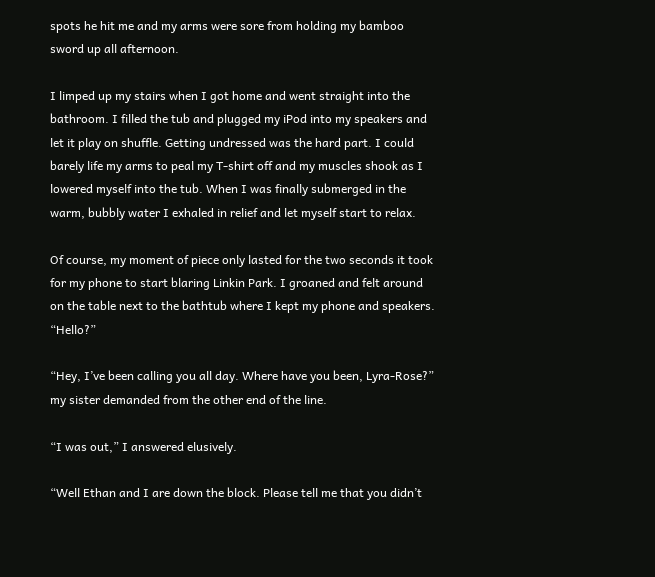spots he hit me and my arms were sore from holding my bamboo sword up all afternoon.

I limped up my stairs when I got home and went straight into the bathroom. I filled the tub and plugged my iPod into my speakers and let it play on shuffle. Getting undressed was the hard part. I could barely life my arms to peal my T-shirt off and my muscles shook as I lowered myself into the tub. When I was finally submerged in the warm, bubbly water I exhaled in relief and let myself start to relax.

Of course, my moment of piece only lasted for the two seconds it took for my phone to start blaring Linkin Park. I groaned and felt around on the table next to the bathtub where I kept my phone and speakers. “Hello?”

“Hey, I’ve been calling you all day. Where have you been, Lyra-Rose?” my sister demanded from the other end of the line.

“I was out,” I answered elusively.

“Well Ethan and I are down the block. Please tell me that you didn’t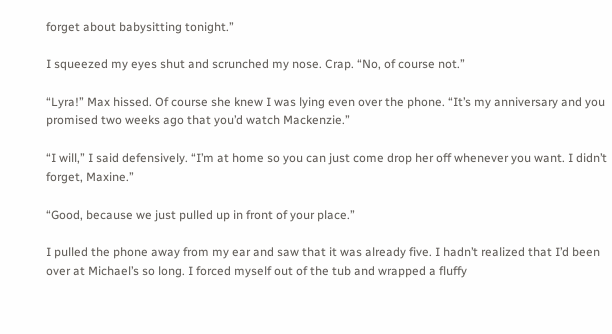forget about babysitting tonight.”

I squeezed my eyes shut and scrunched my nose. Crap. “No, of course not.”

“Lyra!” Max hissed. Of course she knew I was lying even over the phone. “It’s my anniversary and you promised two weeks ago that you’d watch Mackenzie.”

“I will,” I said defensively. “I’m at home so you can just come drop her off whenever you want. I didn’t forget, Maxine.”

“Good, because we just pulled up in front of your place.”

I pulled the phone away from my ear and saw that it was already five. I hadn’t realized that I’d been over at Michael’s so long. I forced myself out of the tub and wrapped a fluffy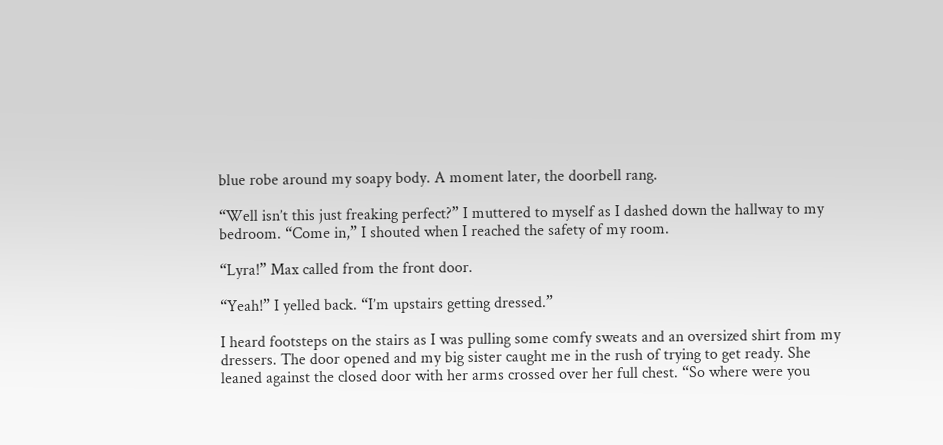blue robe around my soapy body. A moment later, the doorbell rang.

“Well isn’t this just freaking perfect?” I muttered to myself as I dashed down the hallway to my bedroom. “Come in,” I shouted when I reached the safety of my room.

“Lyra!” Max called from the front door.

“Yeah!” I yelled back. “I’m upstairs getting dressed.”

I heard footsteps on the stairs as I was pulling some comfy sweats and an oversized shirt from my dressers. The door opened and my big sister caught me in the rush of trying to get ready. She leaned against the closed door with her arms crossed over her full chest. “So where were you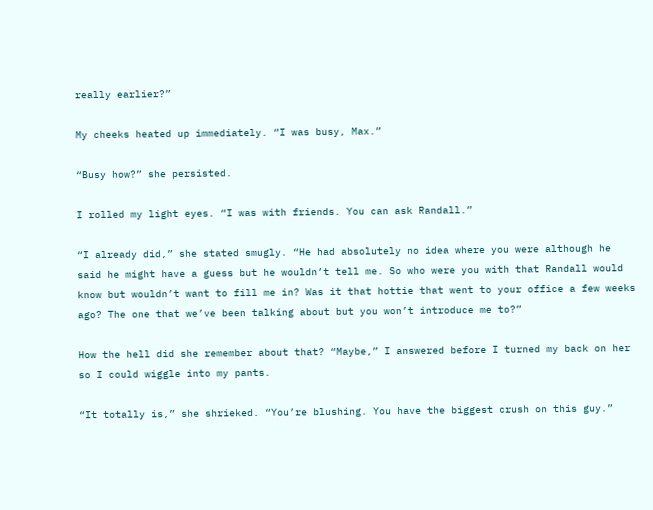really earlier?”

My cheeks heated up immediately. “I was busy, Max.”

“Busy how?” she persisted.

I rolled my light eyes. “I was with friends. You can ask Randall.”

“I already did,” she stated smugly. “He had absolutely no idea where you were although he said he might have a guess but he wouldn’t tell me. So who were you with that Randall would know but wouldn’t want to fill me in? Was it that hottie that went to your office a few weeks ago? The one that we’ve been talking about but you won’t introduce me to?”

How the hell did she remember about that? “Maybe,” I answered before I turned my back on her so I could wiggle into my pants.

“It totally is,” she shrieked. “You’re blushing. You have the biggest crush on this guy.”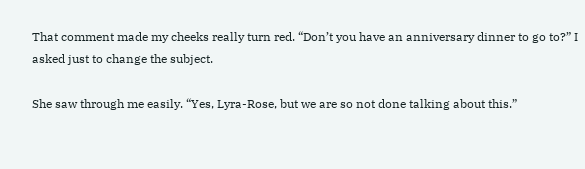That comment made my cheeks really turn red. “Don’t you have an anniversary dinner to go to?” I asked just to change the subject.

She saw through me easily. “Yes, Lyra-Rose, but we are so not done talking about this.”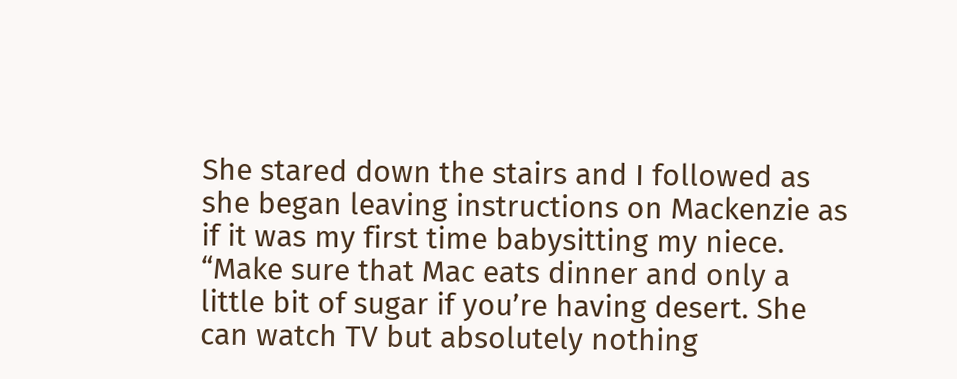She stared down the stairs and I followed as she began leaving instructions on Mackenzie as if it was my first time babysitting my niece. “Make sure that Mac eats dinner and only a little bit of sugar if you’re having desert. She can watch TV but absolutely nothing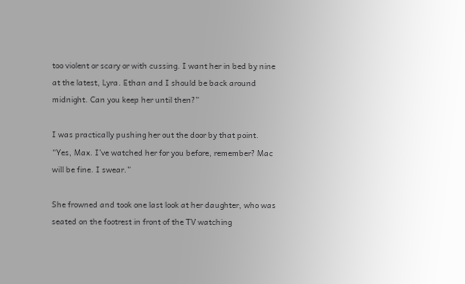too violent or scary or with cussing. I want her in bed by nine at the latest, Lyra. Ethan and I should be back around midnight. Can you keep her until then?”

I was practically pushing her out the door by that point. “Yes, Max. I’ve watched her for you before, remember? Mac will be fine. I swear.”

She frowned and took one last look at her daughter, who was seated on the footrest in front of the TV watching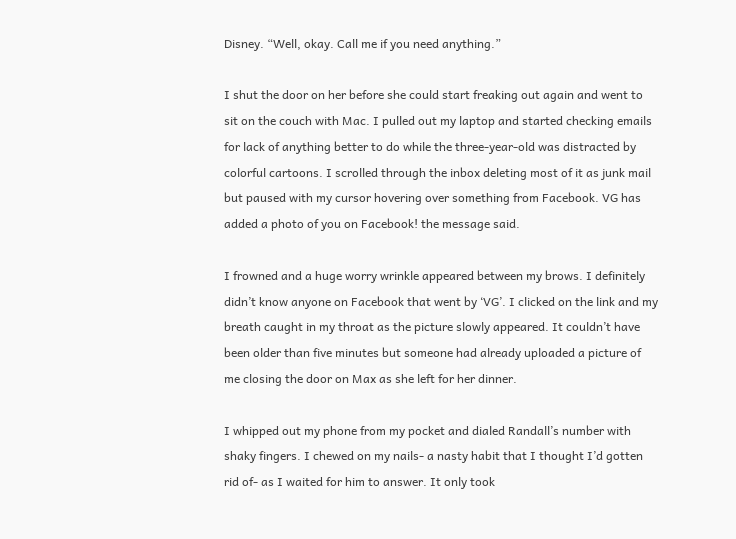Disney. “Well, okay. Call me if you need anything.”

I shut the door on her before she could start freaking out again and went to sit on the couch with Mac. I pulled out my laptop and started checking emails for lack of anything better to do while the three-year-old was distracted by colorful cartoons. I scrolled through the inbox deleting most of it as junk mail but paused with my cursor hovering over something from Facebook. VG has added a photo of you on Facebook! the message said.

I frowned and a huge worry wrinkle appeared between my brows. I definitely didn’t know anyone on Facebook that went by ‘VG’. I clicked on the link and my breath caught in my throat as the picture slowly appeared. It couldn’t have been older than five minutes but someone had already uploaded a picture of me closing the door on Max as she left for her dinner.

I whipped out my phone from my pocket and dialed Randall’s number with shaky fingers. I chewed on my nails- a nasty habit that I thought I’d gotten rid of- as I waited for him to answer. It only took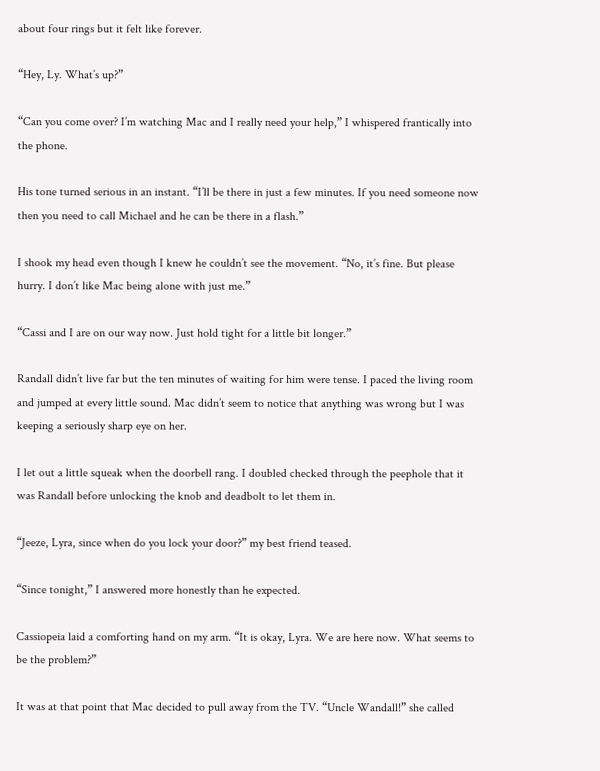about four rings but it felt like forever.

“Hey, Ly. What’s up?”

“Can you come over? I’m watching Mac and I really need your help,” I whispered frantically into the phone.

His tone turned serious in an instant. “I’ll be there in just a few minutes. If you need someone now then you need to call Michael and he can be there in a flash.”

I shook my head even though I knew he couldn’t see the movement. “No, it’s fine. But please hurry. I don’t like Mac being alone with just me.”

“Cassi and I are on our way now. Just hold tight for a little bit longer.”

Randall didn’t live far but the ten minutes of waiting for him were tense. I paced the living room and jumped at every little sound. Mac didn’t seem to notice that anything was wrong but I was keeping a seriously sharp eye on her.

I let out a little squeak when the doorbell rang. I doubled checked through the peephole that it was Randall before unlocking the knob and deadbolt to let them in.

“Jeeze, Lyra, since when do you lock your door?” my best friend teased.

“Since tonight,” I answered more honestly than he expected.

Cassiopeia laid a comforting hand on my arm. “It is okay, Lyra. We are here now. What seems to be the problem?”

It was at that point that Mac decided to pull away from the TV. “Uncle Wandall!” she called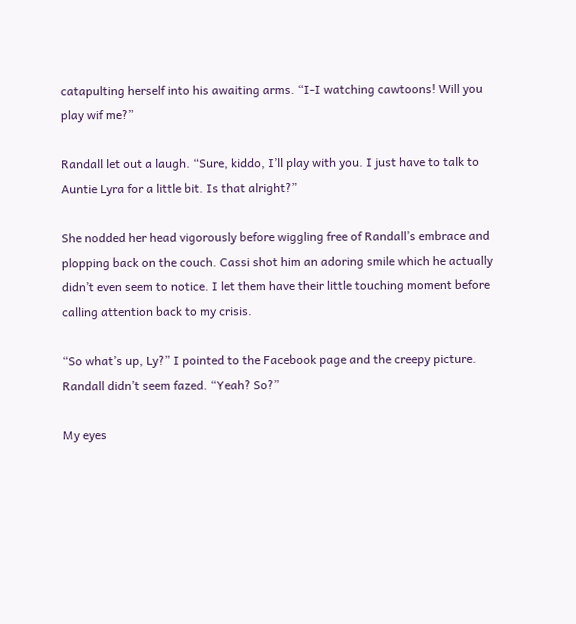catapulting herself into his awaiting arms. “I-I watching cawtoons! Will you play wif me?”

Randall let out a laugh. “Sure, kiddo, I’ll play with you. I just have to talk to Auntie Lyra for a little bit. Is that alright?”

She nodded her head vigorously before wiggling free of Randall’s embrace and plopping back on the couch. Cassi shot him an adoring smile which he actually didn’t even seem to notice. I let them have their little touching moment before calling attention back to my crisis.

“So what’s up, Ly?” I pointed to the Facebook page and the creepy picture. Randall didn’t seem fazed. “Yeah? So?”

My eyes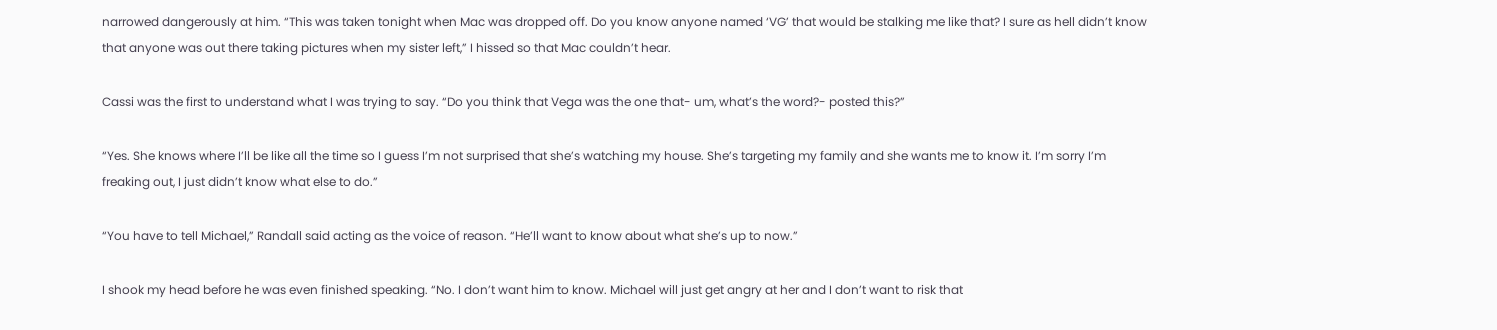narrowed dangerously at him. “This was taken tonight when Mac was dropped off. Do you know anyone named ‘VG’ that would be stalking me like that? I sure as hell didn’t know that anyone was out there taking pictures when my sister left,” I hissed so that Mac couldn’t hear.

Cassi was the first to understand what I was trying to say. “Do you think that Vega was the one that- um, what’s the word?- posted this?”

“Yes. She knows where I’ll be like all the time so I guess I’m not surprised that she’s watching my house. She’s targeting my family and she wants me to know it. I’m sorry I’m freaking out, I just didn’t know what else to do.”

“You have to tell Michael,” Randall said acting as the voice of reason. “He’ll want to know about what she’s up to now.”

I shook my head before he was even finished speaking. “No. I don’t want him to know. Michael will just get angry at her and I don’t want to risk that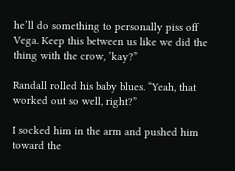he’ll do something to personally piss off Vega. Keep this between us like we did the thing with the crow, ’kay?”

Randall rolled his baby blues. “Yeah, that worked out so well, right?”

I socked him in the arm and pushed him toward the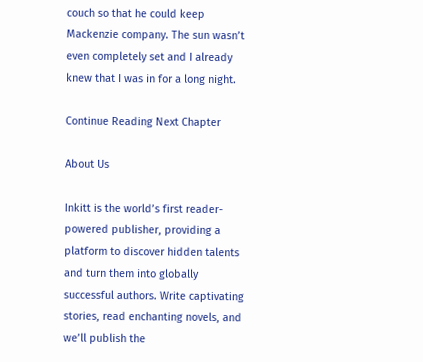couch so that he could keep Mackenzie company. The sun wasn’t even completely set and I already knew that I was in for a long night.

Continue Reading Next Chapter

About Us

Inkitt is the world’s first reader-powered publisher, providing a platform to discover hidden talents and turn them into globally successful authors. Write captivating stories, read enchanting novels, and we’ll publish the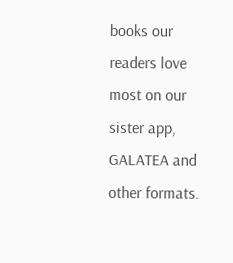books our readers love most on our sister app, GALATEA and other formats.